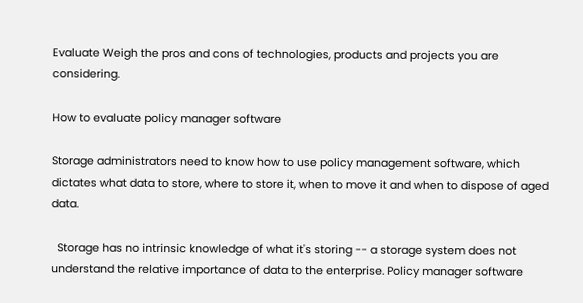Evaluate Weigh the pros and cons of technologies, products and projects you are considering.

How to evaluate policy manager software

Storage administrators need to know how to use policy management software, which dictates what data to store, where to store it, when to move it and when to dispose of aged data.

  Storage has no intrinsic knowledge of what it's storing -- a storage system does not understand the relative importance of data to the enterprise. Policy manager software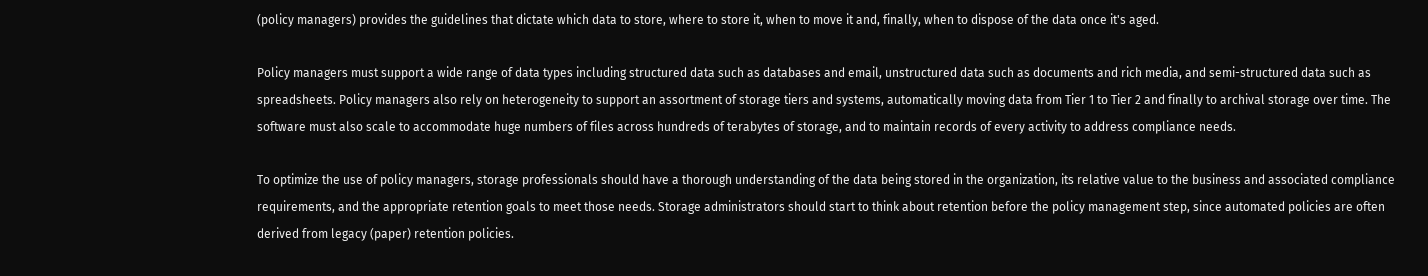(policy managers) provides the guidelines that dictate which data to store, where to store it, when to move it and, finally, when to dispose of the data once it's aged.

Policy managers must support a wide range of data types including structured data such as databases and email, unstructured data such as documents and rich media, and semi-structured data such as spreadsheets. Policy managers also rely on heterogeneity to support an assortment of storage tiers and systems, automatically moving data from Tier 1 to Tier 2 and finally to archival storage over time. The software must also scale to accommodate huge numbers of files across hundreds of terabytes of storage, and to maintain records of every activity to address compliance needs.

To optimize the use of policy managers, storage professionals should have a thorough understanding of the data being stored in the organization, its relative value to the business and associated compliance requirements, and the appropriate retention goals to meet those needs. Storage administrators should start to think about retention before the policy management step, since automated policies are often derived from legacy (paper) retention policies.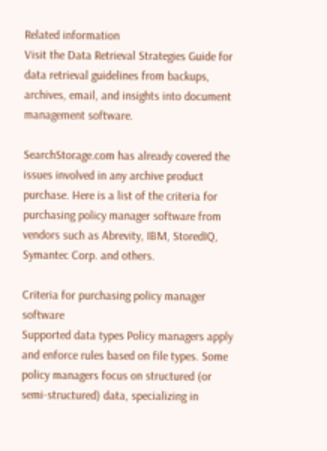Related information
Visit the Data Retrieval Strategies Guide for data retrieval guidelines from backups, archives, email, and insights into document management software.

SearchStorage.com has already covered the issues involved in any archive product purchase. Here is a list of the criteria for purchasing policy manager software from vendors such as Abrevity, IBM, StoredIQ, Symantec Corp. and others.

Criteria for purchasing policy manager software
Supported data types Policy managers apply and enforce rules based on file types. Some policy managers focus on structured (or semi-structured) data, specializing in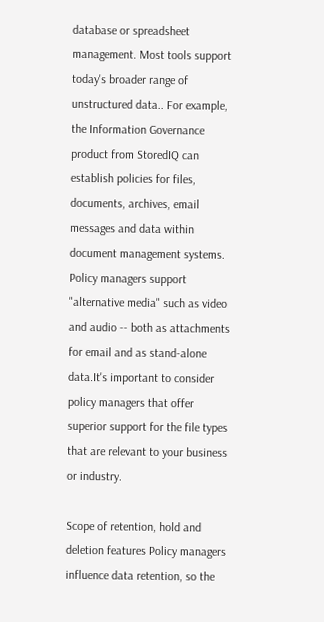database or spreadsheet management. Most tools support today's broader range of unstructured data.. For example, the Information Governance product from StoredIQ can establish policies for files, documents, archives, email messages and data within document management systems. Policy managers support "alternative media" such as video and audio -- both as attachments for email and as stand-alone data.It's important to consider policy managers that offer superior support for the file types that are relevant to your business or industry.

Scope of retention, hold and deletion features Policy managers influence data retention, so the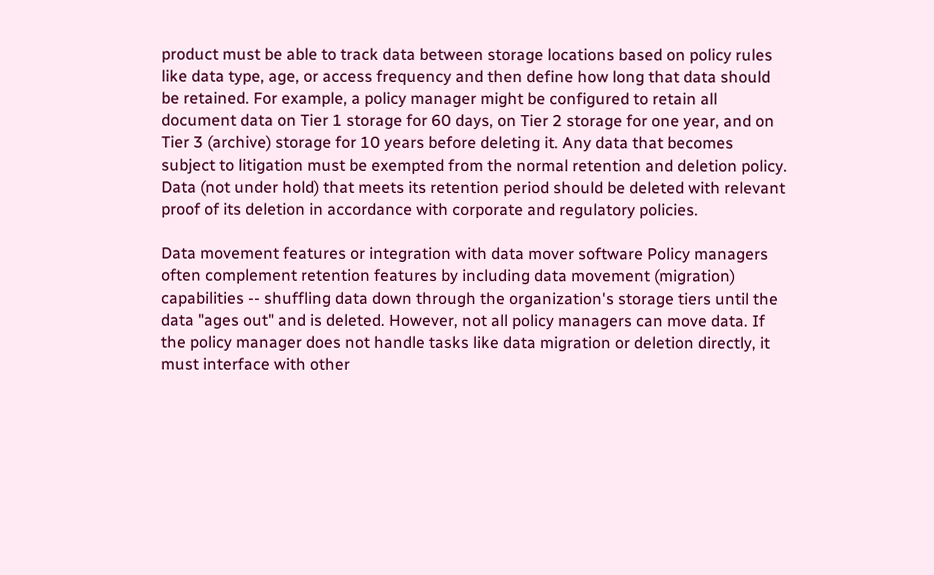product must be able to track data between storage locations based on policy rules like data type, age, or access frequency and then define how long that data should be retained. For example, a policy manager might be configured to retain all document data on Tier 1 storage for 60 days, on Tier 2 storage for one year, and on Tier 3 (archive) storage for 10 years before deleting it. Any data that becomes subject to litigation must be exempted from the normal retention and deletion policy. Data (not under hold) that meets its retention period should be deleted with relevant proof of its deletion in accordance with corporate and regulatory policies.

Data movement features or integration with data mover software Policy managers often complement retention features by including data movement (migration) capabilities -- shuffling data down through the organization's storage tiers until the data "ages out" and is deleted. However, not all policy managers can move data. If the policy manager does not handle tasks like data migration or deletion directly, it must interface with other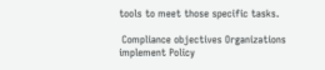tools to meet those specific tasks.

 Compliance objectives Organizations implement Policy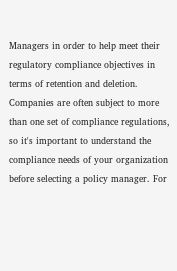Managers in order to help meet their regulatory compliance objectives in terms of retention and deletion. Companies are often subject to more than one set of compliance regulations, so it's important to understand the compliance needs of your organization before selecting a policy manager. For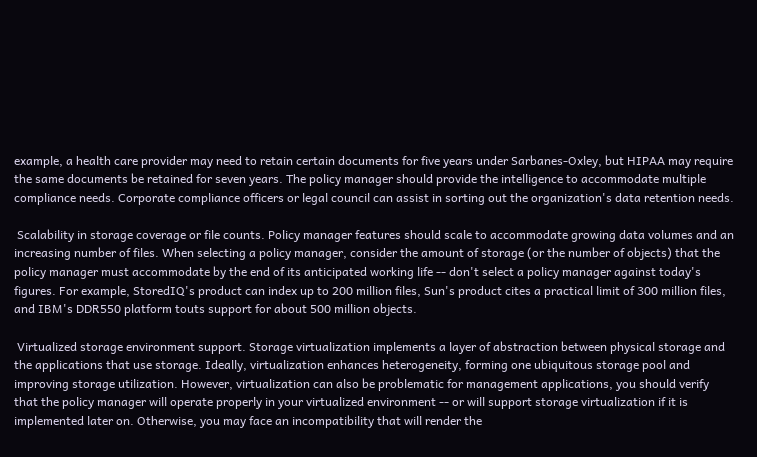example, a health care provider may need to retain certain documents for five years under Sarbanes-Oxley, but HIPAA may require the same documents be retained for seven years. The policy manager should provide the intelligence to accommodate multiple compliance needs. Corporate compliance officers or legal council can assist in sorting out the organization's data retention needs.

 Scalability in storage coverage or file counts. Policy manager features should scale to accommodate growing data volumes and an increasing number of files. When selecting a policy manager, consider the amount of storage (or the number of objects) that the policy manager must accommodate by the end of its anticipated working life -- don't select a policy manager against today's figures. For example, StoredIQ's product can index up to 200 million files, Sun's product cites a practical limit of 300 million files, and IBM's DDR550 platform touts support for about 500 million objects.

 Virtualized storage environment support. Storage virtualization implements a layer of abstraction between physical storage and the applications that use storage. Ideally, virtualization enhances heterogeneity, forming one ubiquitous storage pool and improving storage utilization. However, virtualization can also be problematic for management applications, you should verify that the policy manager will operate properly in your virtualized environment -- or will support storage virtualization if it is implemented later on. Otherwise, you may face an incompatibility that will render the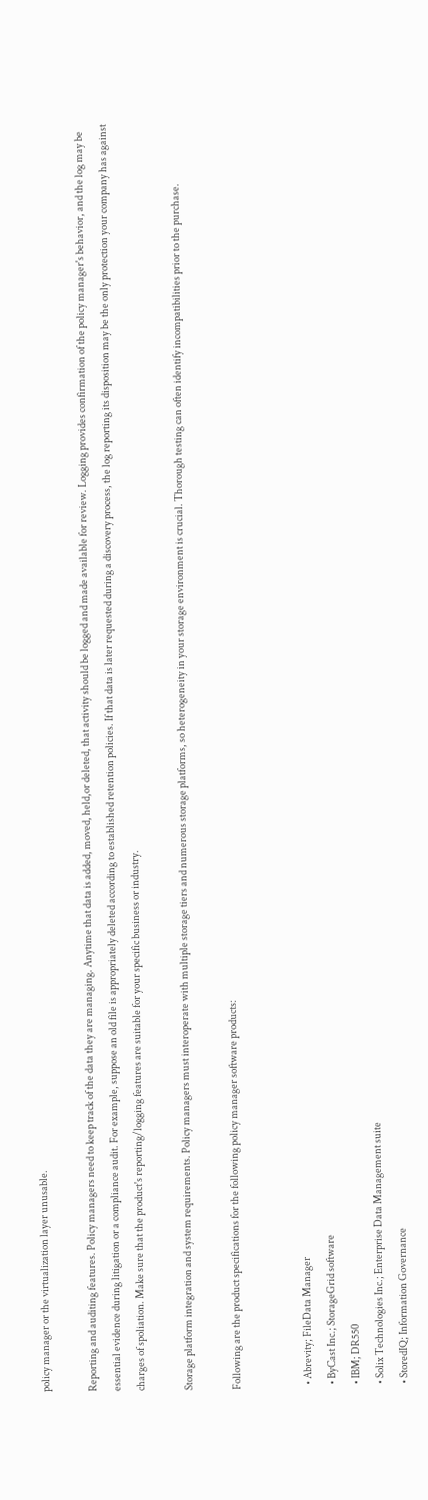policy manager or the virtualization layer unusable.

Reporting and auditing features. Policy managers need to keep track of the data they are managing. Anytime that data is added, moved, held,or deleted, that activity should be logged and made available for review. Logging provides confirmation of the policy manager's behavior, and the log may be essential evidence during litigation or a compliance audit. For example, suppose an old file is appropriately deleted according to established retention policies. If that data is later requested during a discovery process, the log reporting its disposition may be the only protection your company has against charges of spoliation. Make sure that the product's reporting/logging features are suitable for your specific business or industry.

Storage platform integration and system requirements. Policy managers must interoperate with multiple storage tiers and numerous storage platforms, so heterogeneity in your storage environment is crucial. Thorough testing can often identify incompatibilities prior to the purchase.

Following are the product specifications for the following policy manager software products:


  • Abrevity; FileData Manager
  • ByCast Inc.; StorageGrid software
  • IBM; DR550
  • Solix Technologies Inc.; Enterprise Data Management suite
  • StoredIQ; Information Governance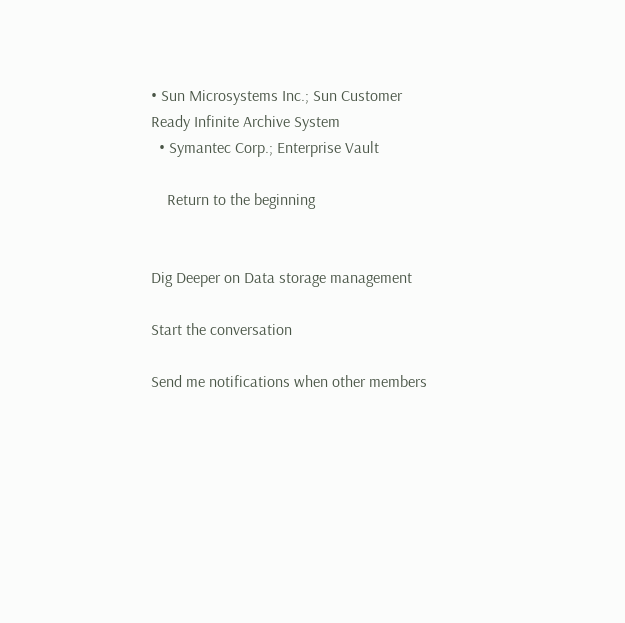• Sun Microsystems Inc.; Sun Customer Ready Infinite Archive System
  • Symantec Corp.; Enterprise Vault

    Return to the beginning


Dig Deeper on Data storage management

Start the conversation

Send me notifications when other members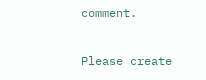comment.

Please create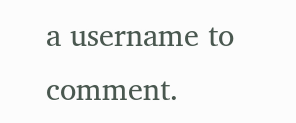a username to comment.